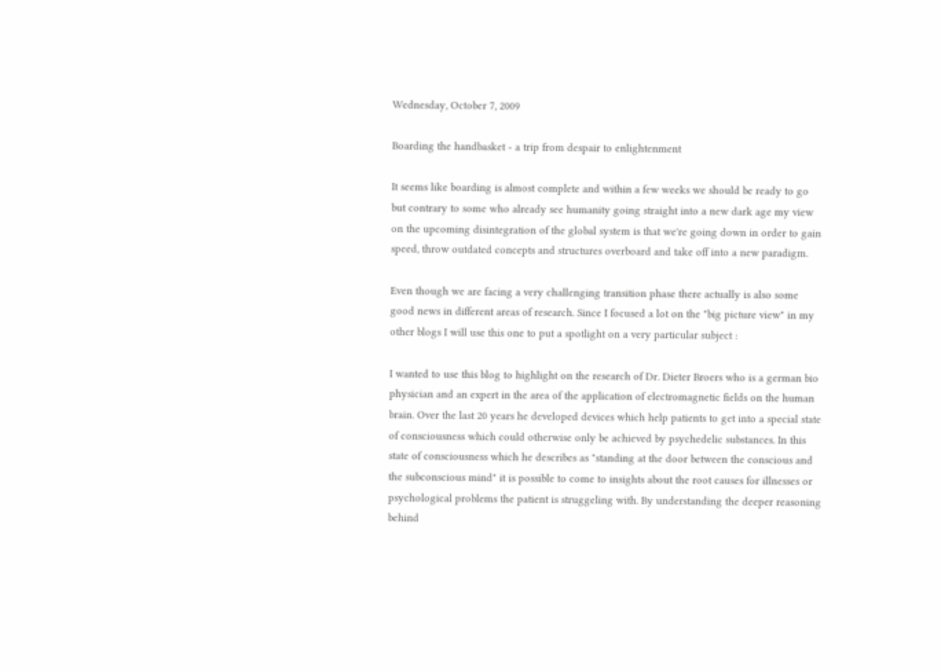Wednesday, October 7, 2009

Boarding the handbasket - a trip from despair to enlightenment

It seems like boarding is almost complete and within a few weeks we should be ready to go but contrary to some who already see humanity going straight into a new dark age my view on the upcoming disintegration of the global system is that we're going down in order to gain speed, throw outdated concepts and structures overboard and take off into a new paradigm.

Even though we are facing a very challenging transition phase there actually is also some good news in different areas of research. Since I focused a lot on the "big picture view" in my other blogs I will use this one to put a spotlight on a very particular subject :

I wanted to use this blog to highlight on the research of Dr. Dieter Broers who is a german bio physician and an expert in the area of the application of electromagnetic fields on the human brain. Over the last 20 years he developed devices which help patients to get into a special state of consciousness which could otherwise only be achieved by psychedelic substances. In this state of consciousness which he describes as "standing at the door between the conscious and the subconscious mind" it is possible to come to insights about the root causes for illnesses or psychological problems the patient is struggeling with. By understanding the deeper reasoning behind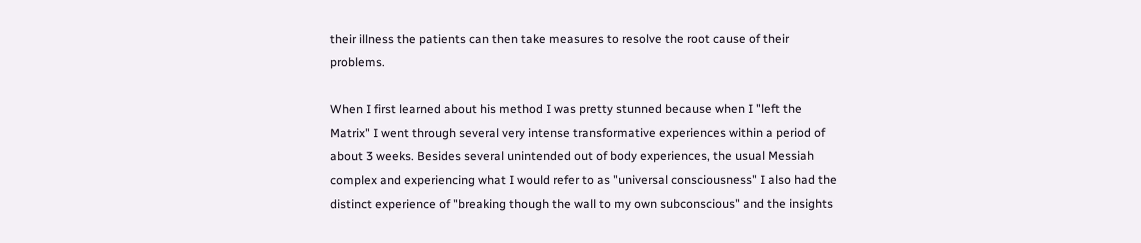their illness the patients can then take measures to resolve the root cause of their problems.

When I first learned about his method I was pretty stunned because when I "left the Matrix" I went through several very intense transformative experiences within a period of about 3 weeks. Besides several unintended out of body experiences, the usual Messiah complex and experiencing what I would refer to as "universal consciousness" I also had the distinct experience of "breaking though the wall to my own subconscious" and the insights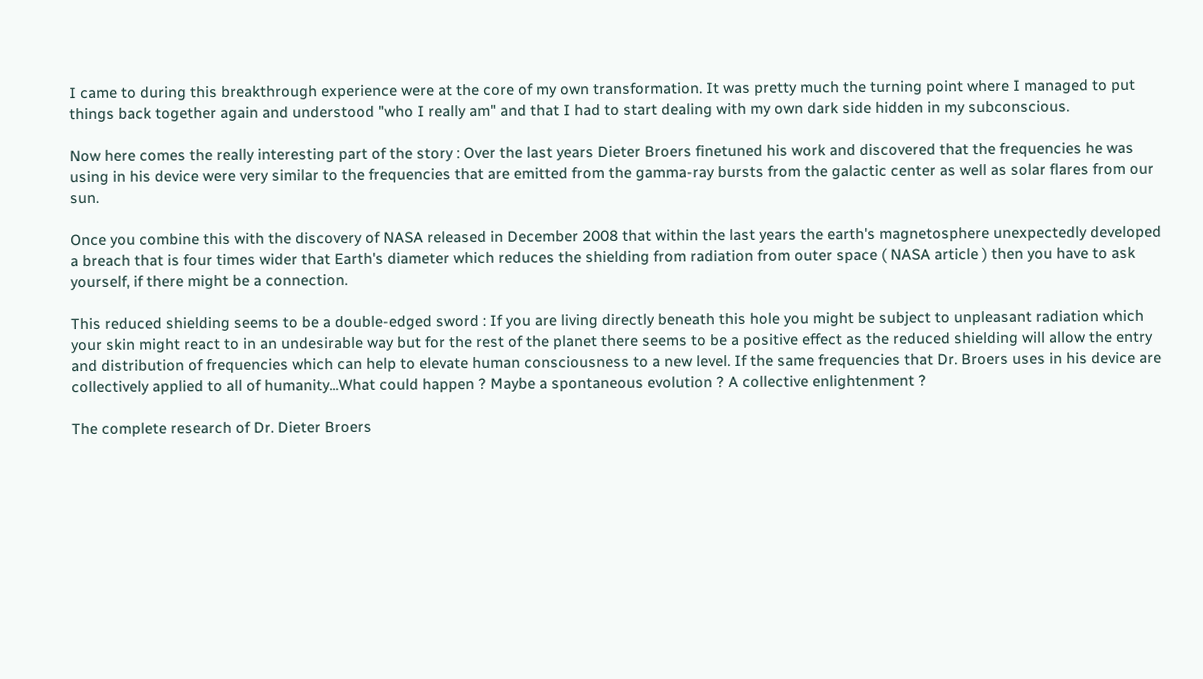I came to during this breakthrough experience were at the core of my own transformation. It was pretty much the turning point where I managed to put things back together again and understood "who I really am" and that I had to start dealing with my own dark side hidden in my subconscious.

Now here comes the really interesting part of the story : Over the last years Dieter Broers finetuned his work and discovered that the frequencies he was using in his device were very similar to the frequencies that are emitted from the gamma-ray bursts from the galactic center as well as solar flares from our sun.

Once you combine this with the discovery of NASA released in December 2008 that within the last years the earth's magnetosphere unexpectedly developed a breach that is four times wider that Earth's diameter which reduces the shielding from radiation from outer space ( NASA article ) then you have to ask yourself, if there might be a connection.

This reduced shielding seems to be a double-edged sword : If you are living directly beneath this hole you might be subject to unpleasant radiation which your skin might react to in an undesirable way but for the rest of the planet there seems to be a positive effect as the reduced shielding will allow the entry and distribution of frequencies which can help to elevate human consciousness to a new level. If the same frequencies that Dr. Broers uses in his device are collectively applied to all of humanity...What could happen ? Maybe a spontaneous evolution ? A collective enlightenment ?

The complete research of Dr. Dieter Broers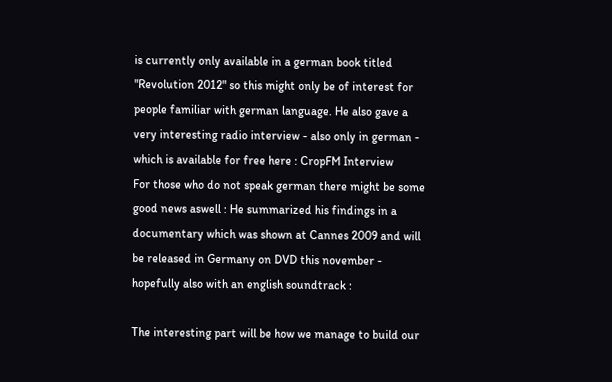is currently only available in a german book titled "Revolution 2012" so this might only be of interest for people familiar with german language. He also gave a very interesting radio interview - also only in german - which is available for free here : CropFM Interview
For those who do not speak german there might be some good news aswell : He summarized his findings in a documentary which was shown at Cannes 2009 and will be released in Germany on DVD this november - hopefully also with an english soundtrack :

The interesting part will be how we manage to build our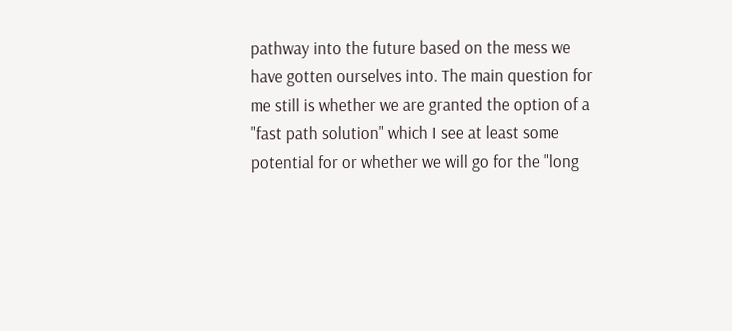pathway into the future based on the mess we have gotten ourselves into. The main question for me still is whether we are granted the option of a "fast path solution" which I see at least some potential for or whether we will go for the "long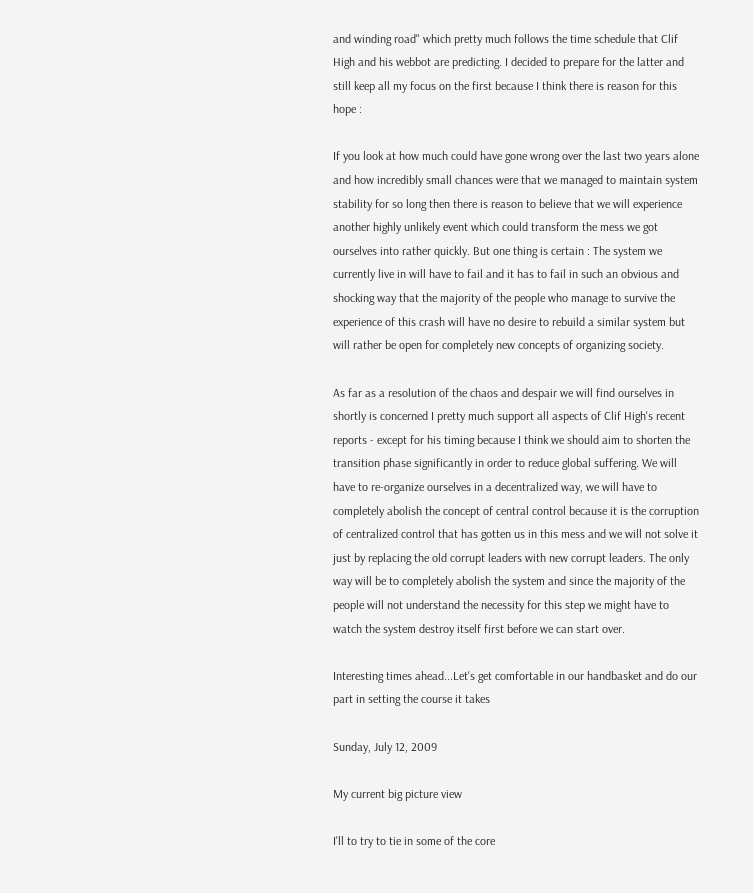and winding road" which pretty much follows the time schedule that Clif High and his webbot are predicting. I decided to prepare for the latter and still keep all my focus on the first because I think there is reason for this hope :

If you look at how much could have gone wrong over the last two years alone and how incredibly small chances were that we managed to maintain system stability for so long then there is reason to believe that we will experience another highly unlikely event which could transform the mess we got ourselves into rather quickly. But one thing is certain : The system we currently live in will have to fail and it has to fail in such an obvious and shocking way that the majority of the people who manage to survive the experience of this crash will have no desire to rebuild a similar system but will rather be open for completely new concepts of organizing society.

As far as a resolution of the chaos and despair we will find ourselves in shortly is concerned I pretty much support all aspects of Clif High's recent reports - except for his timing because I think we should aim to shorten the transition phase significantly in order to reduce global suffering. We will have to re-organize ourselves in a decentralized way, we will have to completely abolish the concept of central control because it is the corruption of centralized control that has gotten us in this mess and we will not solve it just by replacing the old corrupt leaders with new corrupt leaders. The only way will be to completely abolish the system and since the majority of the people will not understand the necessity for this step we might have to watch the system destroy itself first before we can start over.

Interesting times ahead...Let's get comfortable in our handbasket and do our part in setting the course it takes

Sunday, July 12, 2009

My current big picture view

I'll to try to tie in some of the core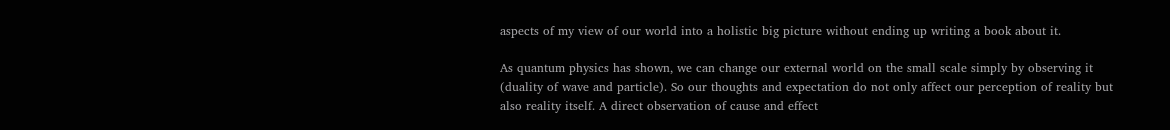aspects of my view of our world into a holistic big picture without ending up writing a book about it.

As quantum physics has shown, we can change our external world on the small scale simply by observing it (duality of wave and particle). So our thoughts and expectation do not only affect our perception of reality but also reality itself. A direct observation of cause and effect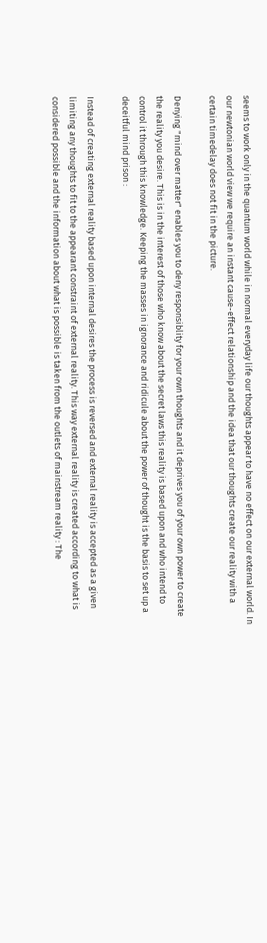seems to work only in the quantum world while in normal everyday life our thoughts appear to have no effect on our external world. In our newtonian world view we require an instant cause-effect relationship and the idea that our thoughts create our reality with a certain timedelay does not fit in the picture.

Denying "mind over matter" enables you to deny responsiblity for your own thoughts and it deprives you of your own power to create the reality you desire. This is in the interest of those who know about the secret laws this reality is based upon and who intend to control it through this knowledge. Keeping the masses in ignorance and ridicule about the power of thought is the basis to set up a deceitful mind prison :

Instead of creating external reality based upon internal desires the process is reversed and external reality is accepted as a given limiting any thoughts to fit to the appearant constraint of external reality. This way external reality is created according to what is considered possible and the information about what is possible is taken from the outlets of mainstream reality : The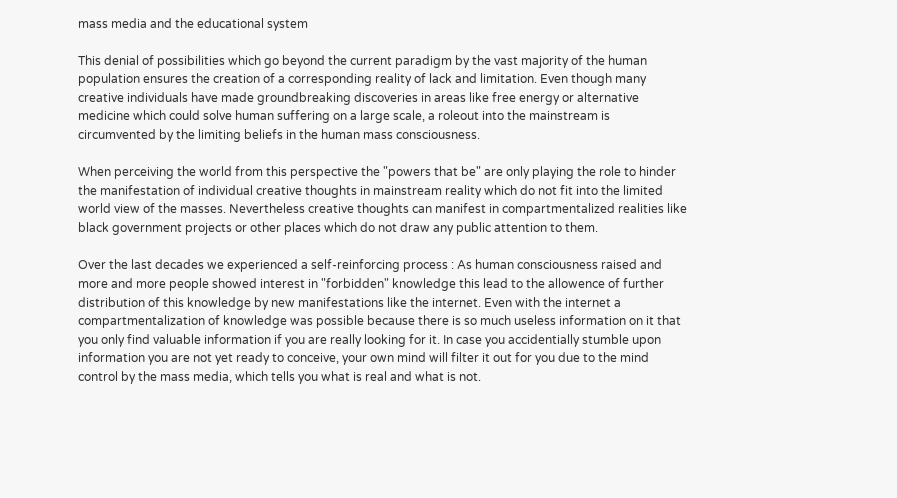mass media and the educational system

This denial of possibilities which go beyond the current paradigm by the vast majority of the human population ensures the creation of a corresponding reality of lack and limitation. Even though many creative individuals have made groundbreaking discoveries in areas like free energy or alternative medicine which could solve human suffering on a large scale, a roleout into the mainstream is circumvented by the limiting beliefs in the human mass consciousness.

When perceiving the world from this perspective the "powers that be" are only playing the role to hinder the manifestation of individual creative thoughts in mainstream reality which do not fit into the limited world view of the masses. Nevertheless creative thoughts can manifest in compartmentalized realities like black government projects or other places which do not draw any public attention to them.

Over the last decades we experienced a self-reinforcing process : As human consciousness raised and more and more people showed interest in "forbidden" knowledge this lead to the allowence of further distribution of this knowledge by new manifestations like the internet. Even with the internet a compartmentalization of knowledge was possible because there is so much useless information on it that you only find valuable information if you are really looking for it. In case you accidentially stumble upon information you are not yet ready to conceive, your own mind will filter it out for you due to the mind control by the mass media, which tells you what is real and what is not.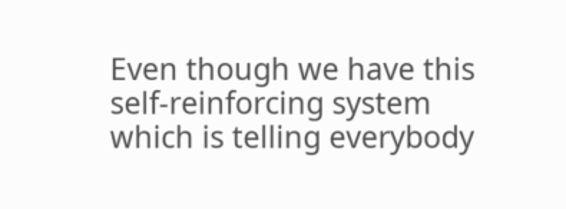Even though we have this self-reinforcing system which is telling everybody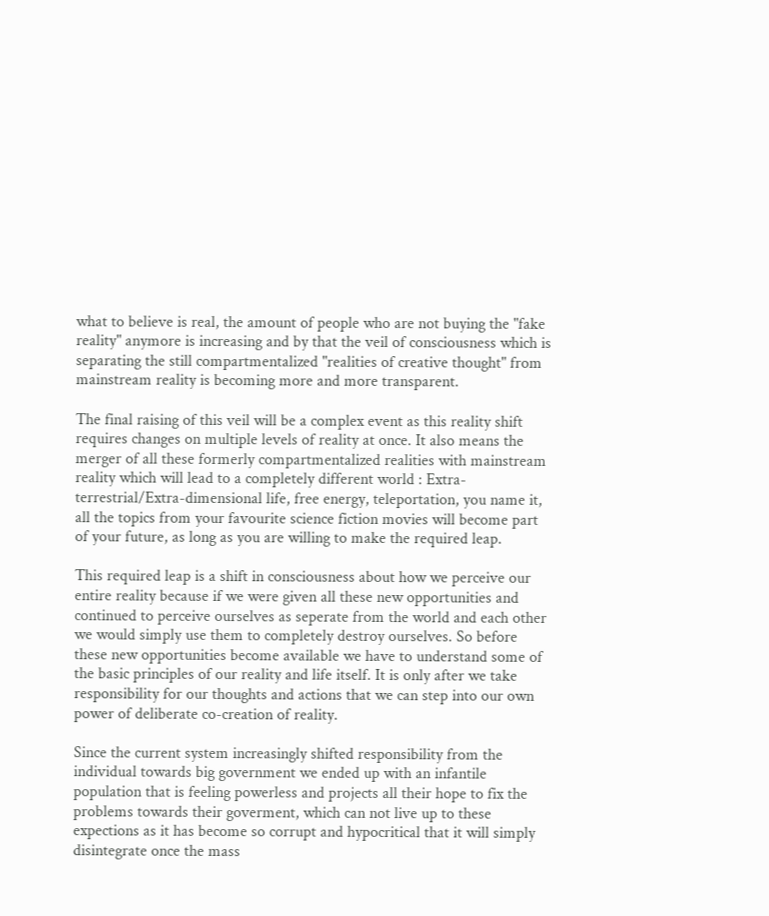what to believe is real, the amount of people who are not buying the "fake reality" anymore is increasing and by that the veil of consciousness which is separating the still compartmentalized "realities of creative thought" from mainstream reality is becoming more and more transparent.

The final raising of this veil will be a complex event as this reality shift requires changes on multiple levels of reality at once. It also means the merger of all these formerly compartmentalized realities with mainstream reality which will lead to a completely different world : Extra-terrestrial/Extra-dimensional life, free energy, teleportation, you name it, all the topics from your favourite science fiction movies will become part of your future, as long as you are willing to make the required leap.

This required leap is a shift in consciousness about how we perceive our entire reality because if we were given all these new opportunities and continued to perceive ourselves as seperate from the world and each other we would simply use them to completely destroy ourselves. So before these new opportunities become available we have to understand some of the basic principles of our reality and life itself. It is only after we take responsibility for our thoughts and actions that we can step into our own power of deliberate co-creation of reality.

Since the current system increasingly shifted responsibility from the individual towards big government we ended up with an infantile population that is feeling powerless and projects all their hope to fix the problems towards their goverment, which can not live up to these expections as it has become so corrupt and hypocritical that it will simply disintegrate once the mass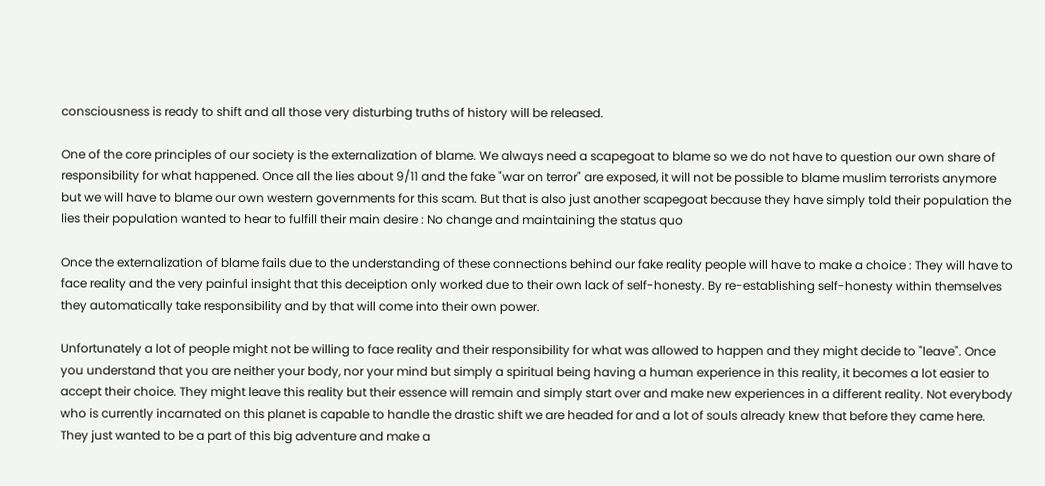consciousness is ready to shift and all those very disturbing truths of history will be released.

One of the core principles of our society is the externalization of blame. We always need a scapegoat to blame so we do not have to question our own share of responsibility for what happened. Once all the lies about 9/11 and the fake "war on terror" are exposed, it will not be possible to blame muslim terrorists anymore but we will have to blame our own western governments for this scam. But that is also just another scapegoat because they have simply told their population the lies their population wanted to hear to fulfill their main desire : No change and maintaining the status quo

Once the externalization of blame fails due to the understanding of these connections behind our fake reality people will have to make a choice : They will have to face reality and the very painful insight that this deceiption only worked due to their own lack of self-honesty. By re-establishing self-honesty within themselves they automatically take responsibility and by that will come into their own power.

Unfortunately a lot of people might not be willing to face reality and their responsibility for what was allowed to happen and they might decide to "leave". Once you understand that you are neither your body, nor your mind but simply a spiritual being having a human experience in this reality, it becomes a lot easier to accept their choice. They might leave this reality but their essence will remain and simply start over and make new experiences in a different reality. Not everybody who is currently incarnated on this planet is capable to handle the drastic shift we are headed for and a lot of souls already knew that before they came here. They just wanted to be a part of this big adventure and make a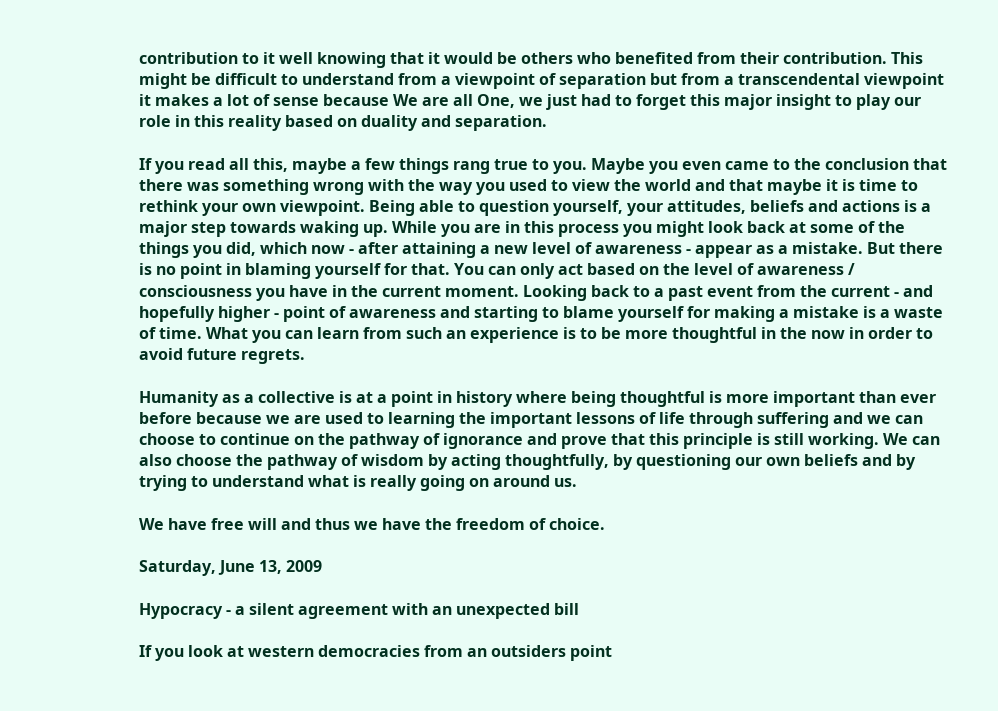contribution to it well knowing that it would be others who benefited from their contribution. This might be difficult to understand from a viewpoint of separation but from a transcendental viewpoint it makes a lot of sense because We are all One, we just had to forget this major insight to play our role in this reality based on duality and separation.

If you read all this, maybe a few things rang true to you. Maybe you even came to the conclusion that there was something wrong with the way you used to view the world and that maybe it is time to rethink your own viewpoint. Being able to question yourself, your attitudes, beliefs and actions is a major step towards waking up. While you are in this process you might look back at some of the things you did, which now - after attaining a new level of awareness - appear as a mistake. But there is no point in blaming yourself for that. You can only act based on the level of awareness / consciousness you have in the current moment. Looking back to a past event from the current - and hopefully higher - point of awareness and starting to blame yourself for making a mistake is a waste of time. What you can learn from such an experience is to be more thoughtful in the now in order to avoid future regrets.

Humanity as a collective is at a point in history where being thoughtful is more important than ever before because we are used to learning the important lessons of life through suffering and we can choose to continue on the pathway of ignorance and prove that this principle is still working. We can also choose the pathway of wisdom by acting thoughtfully, by questioning our own beliefs and by trying to understand what is really going on around us.

We have free will and thus we have the freedom of choice.

Saturday, June 13, 2009

Hypocracy - a silent agreement with an unexpected bill

If you look at western democracies from an outsiders point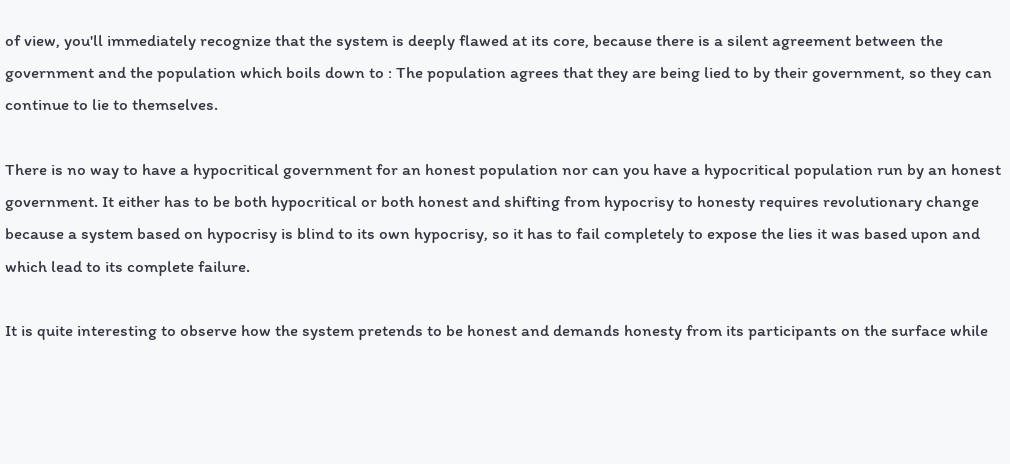of view, you'll immediately recognize that the system is deeply flawed at its core, because there is a silent agreement between the government and the population which boils down to : The population agrees that they are being lied to by their government, so they can continue to lie to themselves.

There is no way to have a hypocritical government for an honest population nor can you have a hypocritical population run by an honest government. It either has to be both hypocritical or both honest and shifting from hypocrisy to honesty requires revolutionary change because a system based on hypocrisy is blind to its own hypocrisy, so it has to fail completely to expose the lies it was based upon and which lead to its complete failure.

It is quite interesting to observe how the system pretends to be honest and demands honesty from its participants on the surface while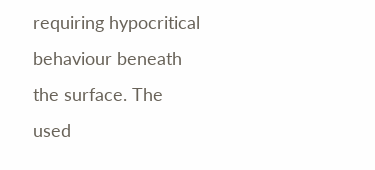requiring hypocritical behaviour beneath the surface. The used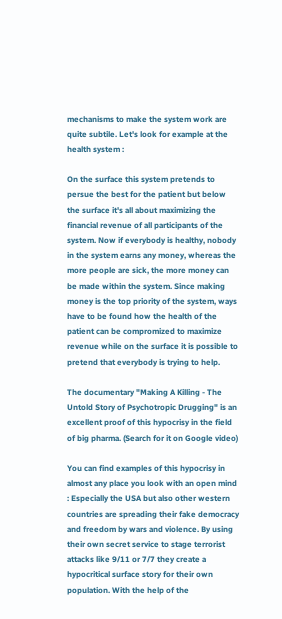mechanisms to make the system work are quite subtile. Let's look for example at the health system :

On the surface this system pretends to persue the best for the patient but below the surface it's all about maximizing the financial revenue of all participants of the system. Now if everybody is healthy, nobody in the system earns any money, whereas the more people are sick, the more money can be made within the system. Since making money is the top priority of the system, ways have to be found how the health of the patient can be compromized to maximize revenue while on the surface it is possible to pretend that everybody is trying to help.

The documentary "Making A Killing - The Untold Story of Psychotropic Drugging" is an excellent proof of this hypocrisy in the field of big pharma. (Search for it on Google video)

You can find examples of this hypocrisy in almost any place you look with an open mind : Especially the USA but also other western countries are spreading their fake democracy and freedom by wars and violence. By using their own secret service to stage terrorist attacks like 9/11 or 7/7 they create a hypocritical surface story for their own population. With the help of the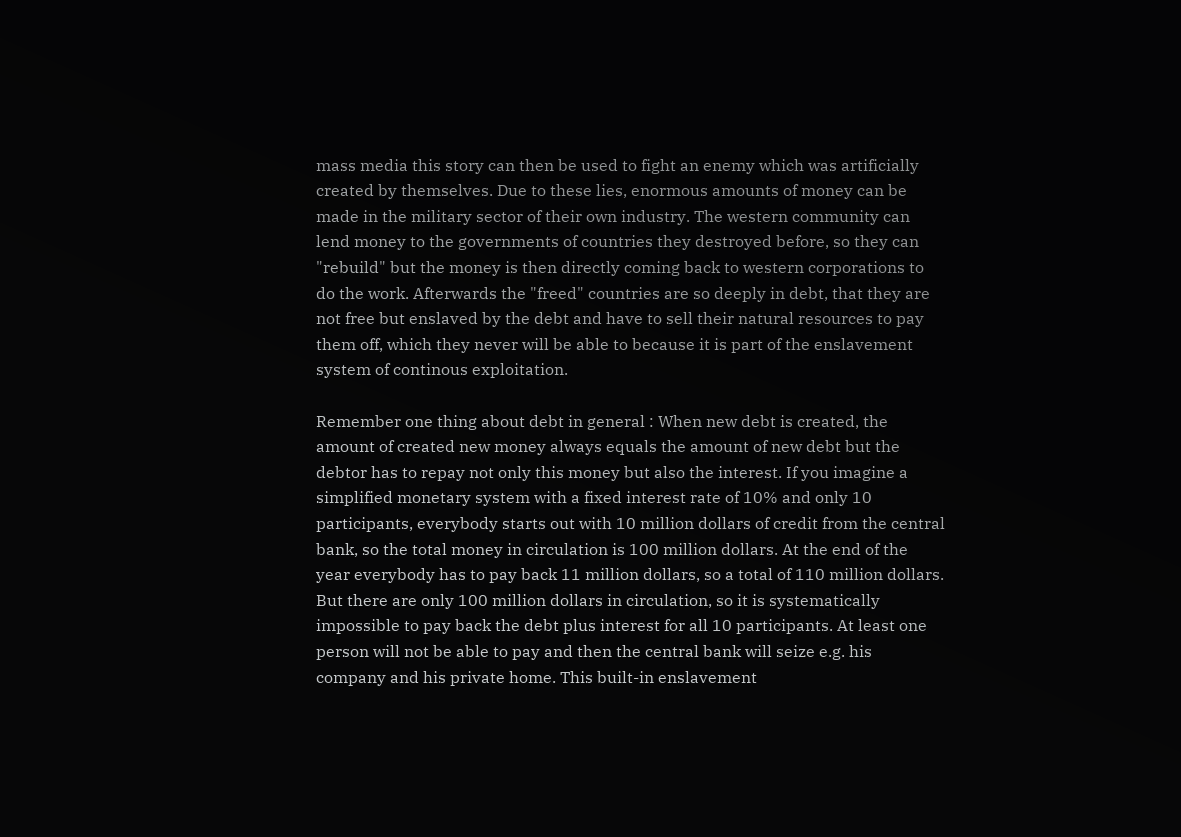mass media this story can then be used to fight an enemy which was artificially created by themselves. Due to these lies, enormous amounts of money can be made in the military sector of their own industry. The western community can lend money to the governments of countries they destroyed before, so they can "rebuild" but the money is then directly coming back to western corporations to do the work. Afterwards the "freed" countries are so deeply in debt, that they are not free but enslaved by the debt and have to sell their natural resources to pay them off, which they never will be able to because it is part of the enslavement system of continous exploitation.

Remember one thing about debt in general : When new debt is created, the amount of created new money always equals the amount of new debt but the debtor has to repay not only this money but also the interest. If you imagine a simplified monetary system with a fixed interest rate of 10% and only 10 participants, everybody starts out with 10 million dollars of credit from the central bank, so the total money in circulation is 100 million dollars. At the end of the year everybody has to pay back 11 million dollars, so a total of 110 million dollars. But there are only 100 million dollars in circulation, so it is systematically impossible to pay back the debt plus interest for all 10 participants. At least one person will not be able to pay and then the central bank will seize e.g. his company and his private home. This built-in enslavement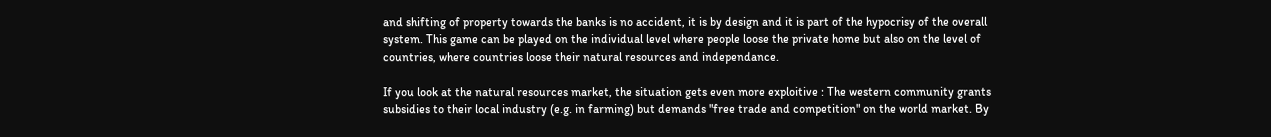and shifting of property towards the banks is no accident, it is by design and it is part of the hypocrisy of the overall system. This game can be played on the individual level where people loose the private home but also on the level of countries, where countries loose their natural resources and independance.

If you look at the natural resources market, the situation gets even more exploitive : The western community grants subsidies to their local industry (e.g. in farming) but demands "free trade and competition" on the world market. By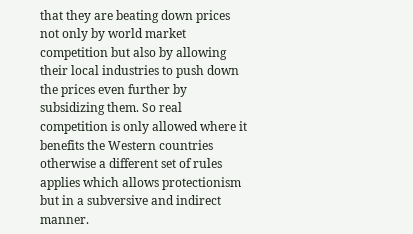that they are beating down prices not only by world market competition but also by allowing their local industries to push down the prices even further by subsidizing them. So real competition is only allowed where it benefits the Western countries otherwise a different set of rules applies which allows protectionism but in a subversive and indirect manner.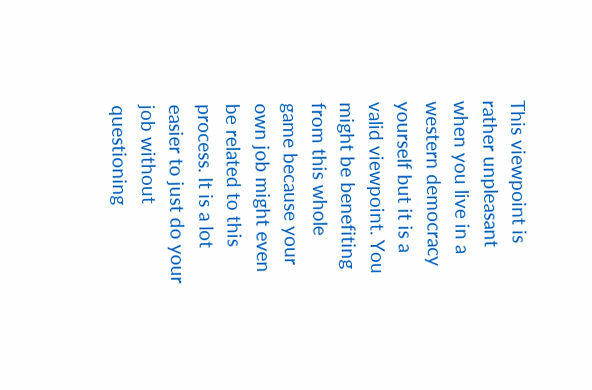This viewpoint is rather unpleasant when you live in a western democracy yourself but it is a valid viewpoint. You might be benefiting from this whole game because your own job might even be related to this process. It is a lot easier to just do your job without questioning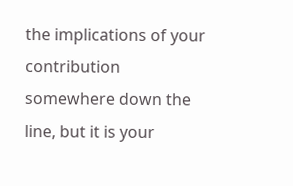the implications of your contribution somewhere down the line, but it is your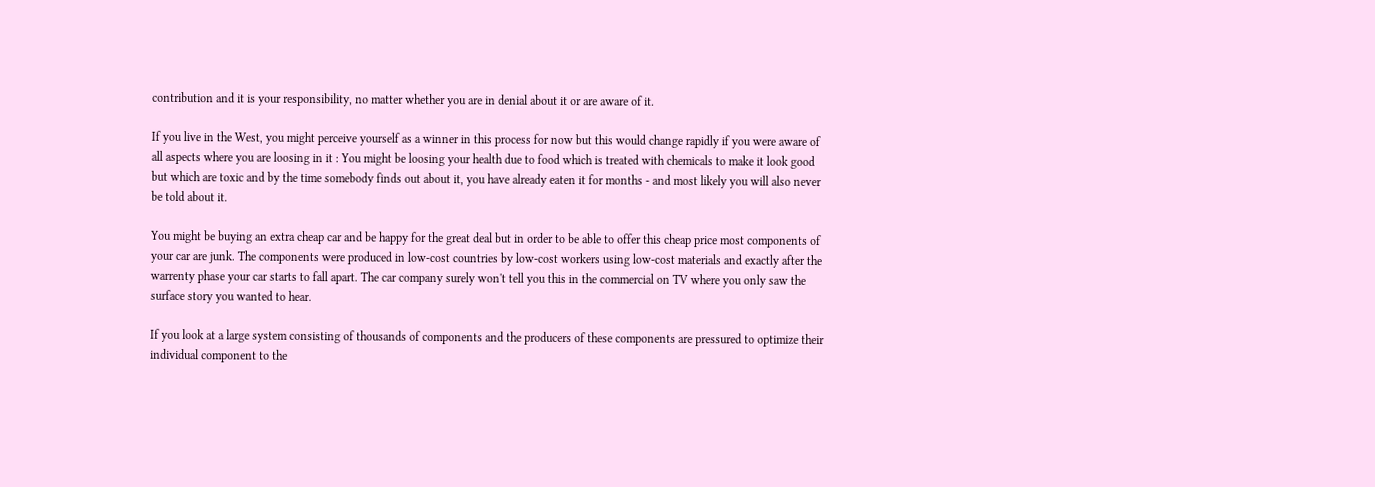contribution and it is your responsibility, no matter whether you are in denial about it or are aware of it.

If you live in the West, you might perceive yourself as a winner in this process for now but this would change rapidly if you were aware of all aspects where you are loosing in it : You might be loosing your health due to food which is treated with chemicals to make it look good but which are toxic and by the time somebody finds out about it, you have already eaten it for months - and most likely you will also never be told about it.

You might be buying an extra cheap car and be happy for the great deal but in order to be able to offer this cheap price most components of your car are junk. The components were produced in low-cost countries by low-cost workers using low-cost materials and exactly after the warrenty phase your car starts to fall apart. The car company surely won't tell you this in the commercial on TV where you only saw the surface story you wanted to hear.

If you look at a large system consisting of thousands of components and the producers of these components are pressured to optimize their individual component to the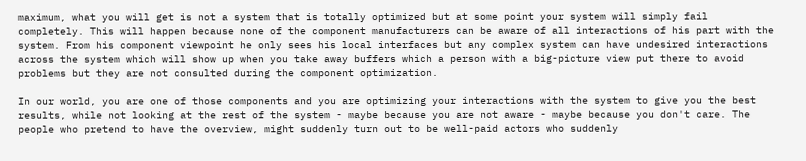maximum, what you will get is not a system that is totally optimized but at some point your system will simply fail completely. This will happen because none of the component manufacturers can be aware of all interactions of his part with the system. From his component viewpoint he only sees his local interfaces but any complex system can have undesired interactions across the system which will show up when you take away buffers which a person with a big-picture view put there to avoid problems but they are not consulted during the component optimization.

In our world, you are one of those components and you are optimizing your interactions with the system to give you the best results, while not looking at the rest of the system - maybe because you are not aware - maybe because you don't care. The people who pretend to have the overview, might suddenly turn out to be well-paid actors who suddenly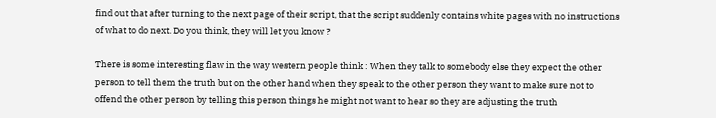find out that after turning to the next page of their script, that the script suddenly contains white pages with no instructions of what to do next. Do you think, they will let you know ?

There is some interesting flaw in the way western people think : When they talk to somebody else they expect the other person to tell them the truth but on the other hand when they speak to the other person they want to make sure not to offend the other person by telling this person things he might not want to hear so they are adjusting the truth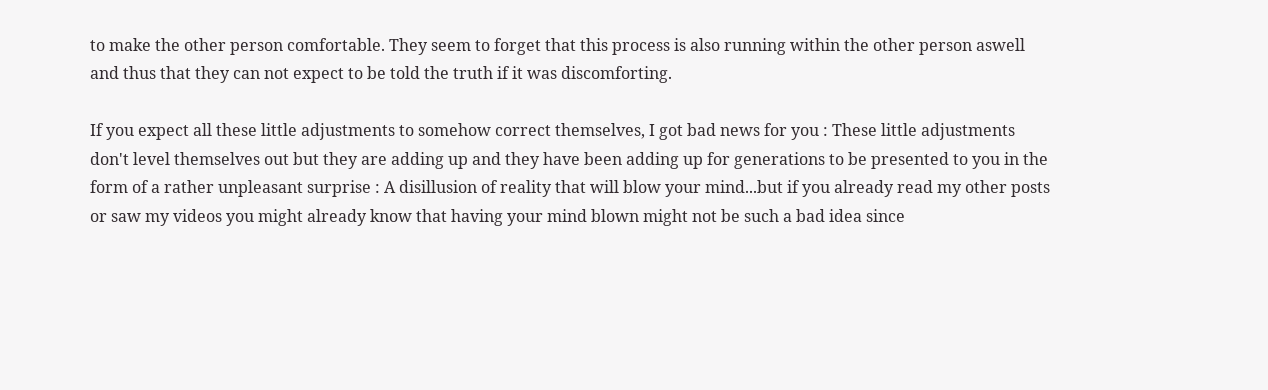to make the other person comfortable. They seem to forget that this process is also running within the other person aswell and thus that they can not expect to be told the truth if it was discomforting.

If you expect all these little adjustments to somehow correct themselves, I got bad news for you : These little adjustments don't level themselves out but they are adding up and they have been adding up for generations to be presented to you in the form of a rather unpleasant surprise : A disillusion of reality that will blow your mind...but if you already read my other posts or saw my videos you might already know that having your mind blown might not be such a bad idea since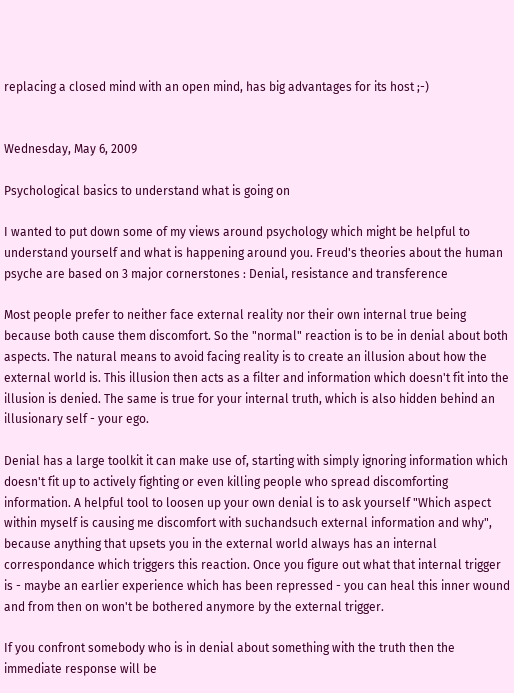replacing a closed mind with an open mind, has big advantages for its host ;-)


Wednesday, May 6, 2009

Psychological basics to understand what is going on

I wanted to put down some of my views around psychology which might be helpful to understand yourself and what is happening around you. Freud's theories about the human psyche are based on 3 major cornerstones : Denial, resistance and transference

Most people prefer to neither face external reality nor their own internal true being because both cause them discomfort. So the "normal" reaction is to be in denial about both aspects. The natural means to avoid facing reality is to create an illusion about how the external world is. This illusion then acts as a filter and information which doesn't fit into the illusion is denied. The same is true for your internal truth, which is also hidden behind an illusionary self - your ego.

Denial has a large toolkit it can make use of, starting with simply ignoring information which doesn't fit up to actively fighting or even killing people who spread discomforting information. A helpful tool to loosen up your own denial is to ask yourself "Which aspect within myself is causing me discomfort with suchandsuch external information and why", because anything that upsets you in the external world always has an internal correspondance which triggers this reaction. Once you figure out what that internal trigger is - maybe an earlier experience which has been repressed - you can heal this inner wound and from then on won't be bothered anymore by the external trigger.

If you confront somebody who is in denial about something with the truth then the immediate response will be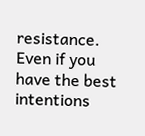resistance. Even if you have the best intentions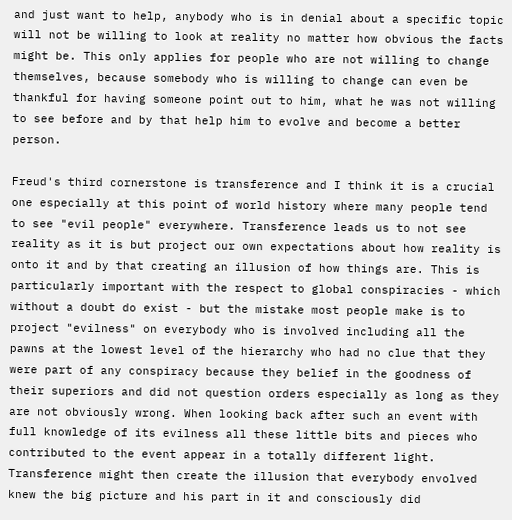and just want to help, anybody who is in denial about a specific topic will not be willing to look at reality no matter how obvious the facts might be. This only applies for people who are not willing to change themselves, because somebody who is willing to change can even be thankful for having someone point out to him, what he was not willing to see before and by that help him to evolve and become a better person.

Freud's third cornerstone is transference and I think it is a crucial one especially at this point of world history where many people tend to see "evil people" everywhere. Transference leads us to not see reality as it is but project our own expectations about how reality is onto it and by that creating an illusion of how things are. This is particularly important with the respect to global conspiracies - which without a doubt do exist - but the mistake most people make is to project "evilness" on everybody who is involved including all the pawns at the lowest level of the hierarchy who had no clue that they were part of any conspiracy because they belief in the goodness of their superiors and did not question orders especially as long as they are not obviously wrong. When looking back after such an event with full knowledge of its evilness all these little bits and pieces who contributed to the event appear in a totally different light. Transference might then create the illusion that everybody envolved knew the big picture and his part in it and consciously did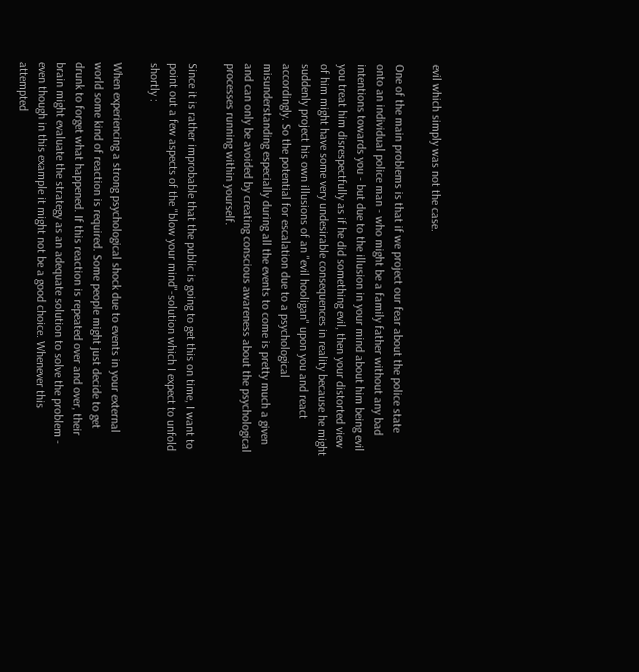evil which simply was not the case.

One of the main problems is that if we project our fear about the police state onto an individual police man - who might be a family father without any bad intentions towards you - but due to the illusion in your mind about him being evil you treat him disrespectfully as if he did something evil, then your distorted view of him might have some very undesirable consequences in reality because he might suddenly project his own illusions of an "evil hooligan" upon you and react accordingly. So the potential for escalation due to a psychological misunderstanding especially during all the events to come is pretty much a given and can only be avoided by creating conscious awareness about the psychological processes running within yourself.

Since it is rather improbable that the public is going to get this on time, I want to point out a few aspects of the "blow your mind"-solution which I expect to unfold shortly :

When experiencing a strong psychological shock due to events in your external world some kind of reaction is required. Some people might just decide to get drunk to forget what happened. If this reaction is repeated over and over, their brain might evaluate the strategy as an adequate solution to solve the problem - even though in this example it might not be a good choice. Whenever this attempted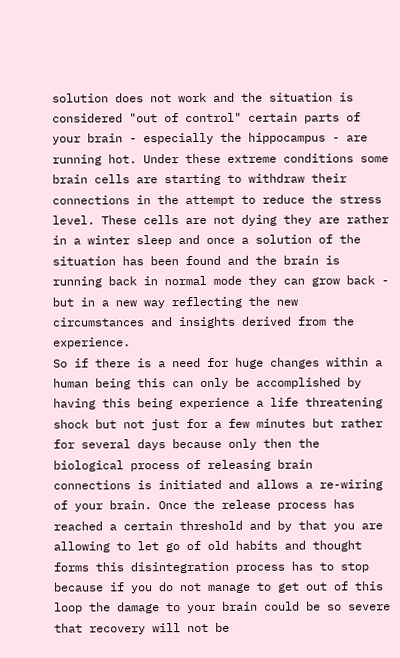solution does not work and the situation is considered "out of control" certain parts of your brain - especially the hippocampus - are running hot. Under these extreme conditions some brain cells are starting to withdraw their connections in the attempt to reduce the stress level. These cells are not dying they are rather in a winter sleep and once a solution of the situation has been found and the brain is running back in normal mode they can grow back - but in a new way reflecting the new circumstances and insights derived from the experience.
So if there is a need for huge changes within a human being this can only be accomplished by having this being experience a life threatening shock but not just for a few minutes but rather for several days because only then the biological process of releasing brain connections is initiated and allows a re-wiring of your brain. Once the release process has reached a certain threshold and by that you are allowing to let go of old habits and thought forms this disintegration process has to stop because if you do not manage to get out of this loop the damage to your brain could be so severe that recovery will not be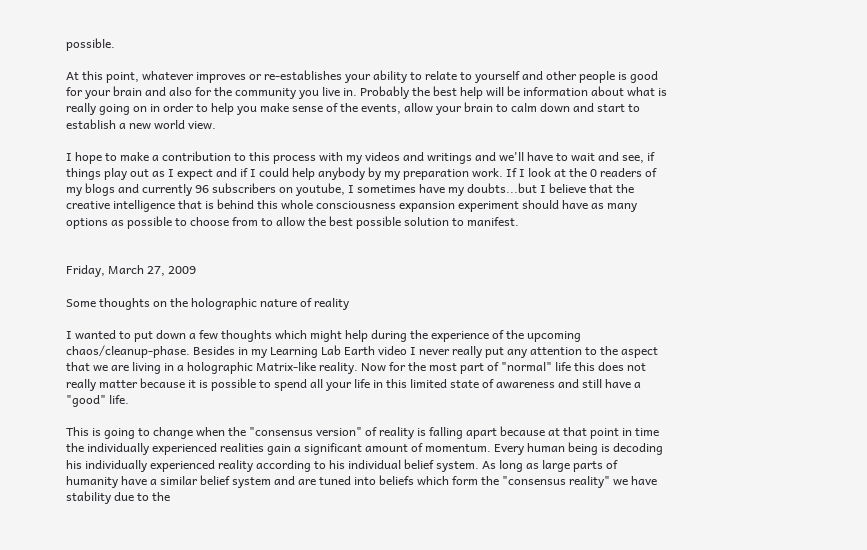possible.

At this point, whatever improves or re-establishes your ability to relate to yourself and other people is good for your brain and also for the community you live in. Probably the best help will be information about what is really going on in order to help you make sense of the events, allow your brain to calm down and start to establish a new world view.

I hope to make a contribution to this process with my videos and writings and we'll have to wait and see, if things play out as I expect and if I could help anybody by my preparation work. If I look at the 0 readers of my blogs and currently 96 subscribers on youtube, I sometimes have my doubts...but I believe that the creative intelligence that is behind this whole consciousness expansion experiment should have as many options as possible to choose from to allow the best possible solution to manifest.


Friday, March 27, 2009

Some thoughts on the holographic nature of reality

I wanted to put down a few thoughts which might help during the experience of the upcoming chaos/cleanup-phase. Besides in my Learning Lab Earth video I never really put any attention to the aspect that we are living in a holographic Matrix-like reality. Now for the most part of "normal" life this does not really matter because it is possible to spend all your life in this limited state of awareness and still have a "good" life.

This is going to change when the "consensus version" of reality is falling apart because at that point in time the individually experienced realities gain a significant amount of momentum. Every human being is decoding his individually experienced reality according to his individual belief system. As long as large parts of humanity have a similar belief system and are tuned into beliefs which form the "consensus reality" we have stability due to the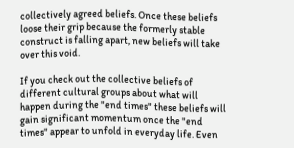collectively agreed beliefs. Once these beliefs loose their grip because the formerly stable construct is falling apart, new beliefs will take over this void.

If you check out the collective beliefs of different cultural groups about what will happen during the "end times" these beliefs will gain significant momentum once the "end times" appear to unfold in everyday life. Even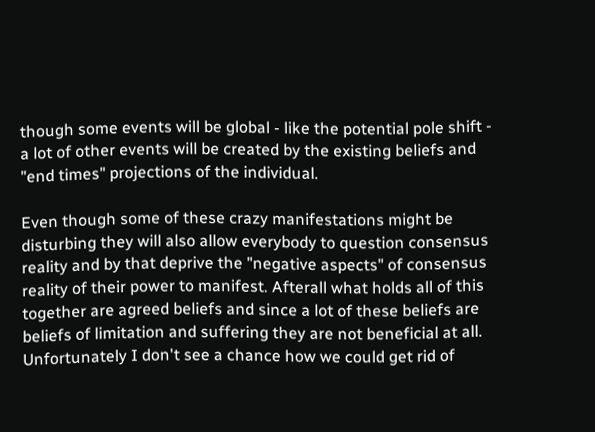though some events will be global - like the potential pole shift - a lot of other events will be created by the existing beliefs and "end times" projections of the individual.

Even though some of these crazy manifestations might be disturbing they will also allow everybody to question consensus reality and by that deprive the "negative aspects" of consensus reality of their power to manifest. Afterall what holds all of this together are agreed beliefs and since a lot of these beliefs are beliefs of limitation and suffering they are not beneficial at all. Unfortunately I don't see a chance how we could get rid of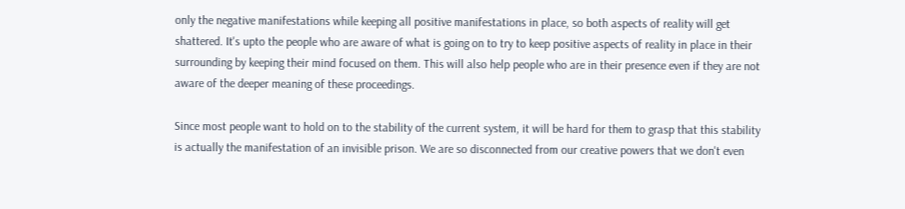only the negative manifestations while keeping all positive manifestations in place, so both aspects of reality will get shattered. It's upto the people who are aware of what is going on to try to keep positive aspects of reality in place in their surrounding by keeping their mind focused on them. This will also help people who are in their presence even if they are not aware of the deeper meaning of these proceedings.

Since most people want to hold on to the stability of the current system, it will be hard for them to grasp that this stability is actually the manifestation of an invisible prison. We are so disconnected from our creative powers that we don't even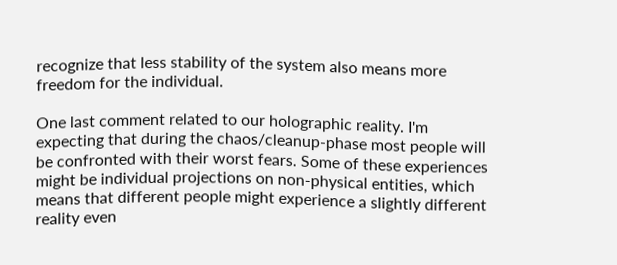recognize that less stability of the system also means more freedom for the individual.

One last comment related to our holographic reality. I'm expecting that during the chaos/cleanup-phase most people will be confronted with their worst fears. Some of these experiences might be individual projections on non-physical entities, which means that different people might experience a slightly different reality even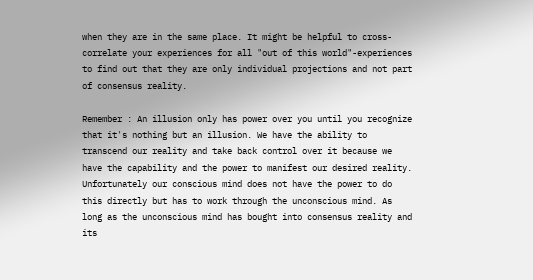when they are in the same place. It might be helpful to cross-correlate your experiences for all "out of this world"-experiences to find out that they are only individual projections and not part of consensus reality.

Remember : An illusion only has power over you until you recognize that it's nothing but an illusion. We have the ability to transcend our reality and take back control over it because we have the capability and the power to manifest our desired reality. Unfortunately our conscious mind does not have the power to do this directly but has to work through the unconscious mind. As long as the unconscious mind has bought into consensus reality and its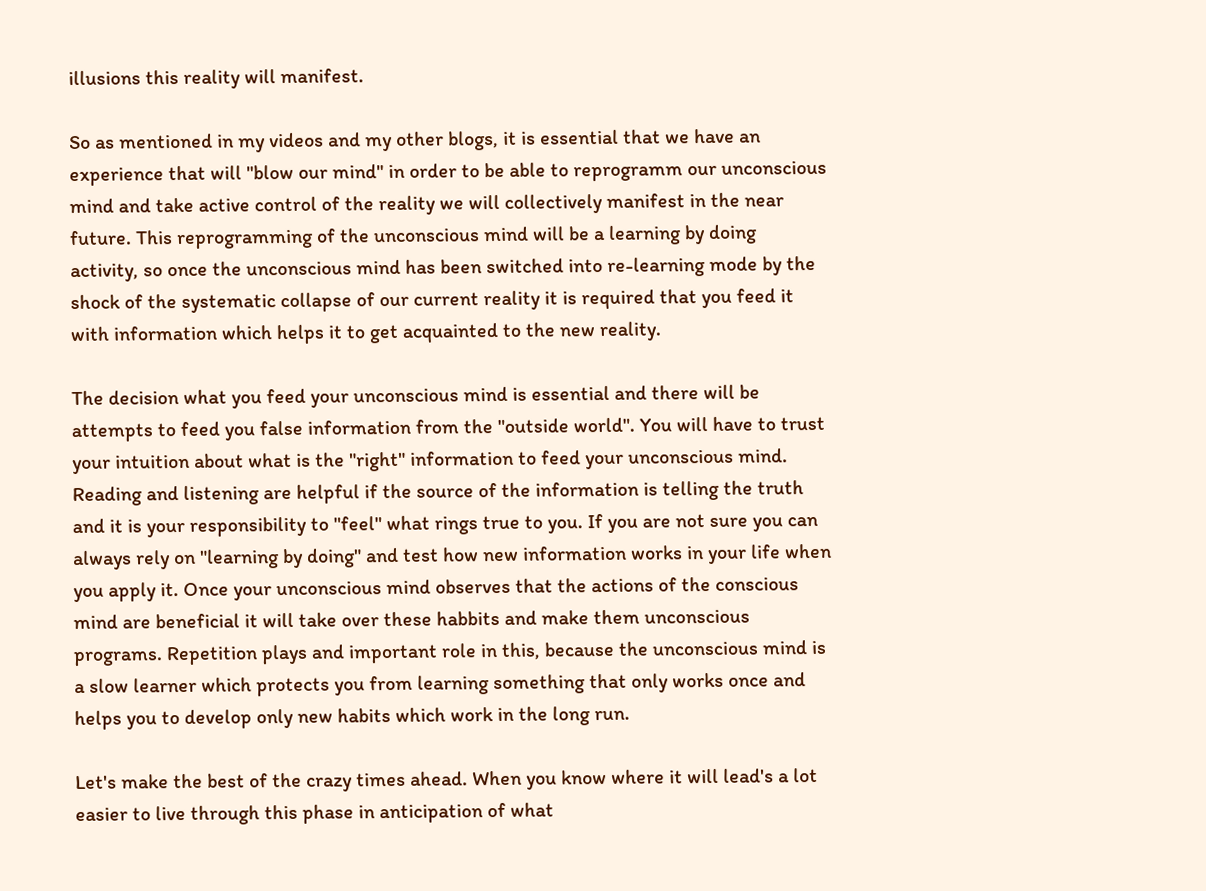illusions this reality will manifest.

So as mentioned in my videos and my other blogs, it is essential that we have an experience that will "blow our mind" in order to be able to reprogramm our unconscious mind and take active control of the reality we will collectively manifest in the near future. This reprogramming of the unconscious mind will be a learning by doing activity, so once the unconscious mind has been switched into re-learning mode by the shock of the systematic collapse of our current reality it is required that you feed it with information which helps it to get acquainted to the new reality.

The decision what you feed your unconscious mind is essential and there will be attempts to feed you false information from the "outside world". You will have to trust your intuition about what is the "right" information to feed your unconscious mind. Reading and listening are helpful if the source of the information is telling the truth and it is your responsibility to "feel" what rings true to you. If you are not sure you can always rely on "learning by doing" and test how new information works in your life when you apply it. Once your unconscious mind observes that the actions of the conscious mind are beneficial it will take over these habbits and make them unconscious programs. Repetition plays and important role in this, because the unconscious mind is a slow learner which protects you from learning something that only works once and helps you to develop only new habits which work in the long run.

Let's make the best of the crazy times ahead. When you know where it will lead's a lot easier to live through this phase in anticipation of what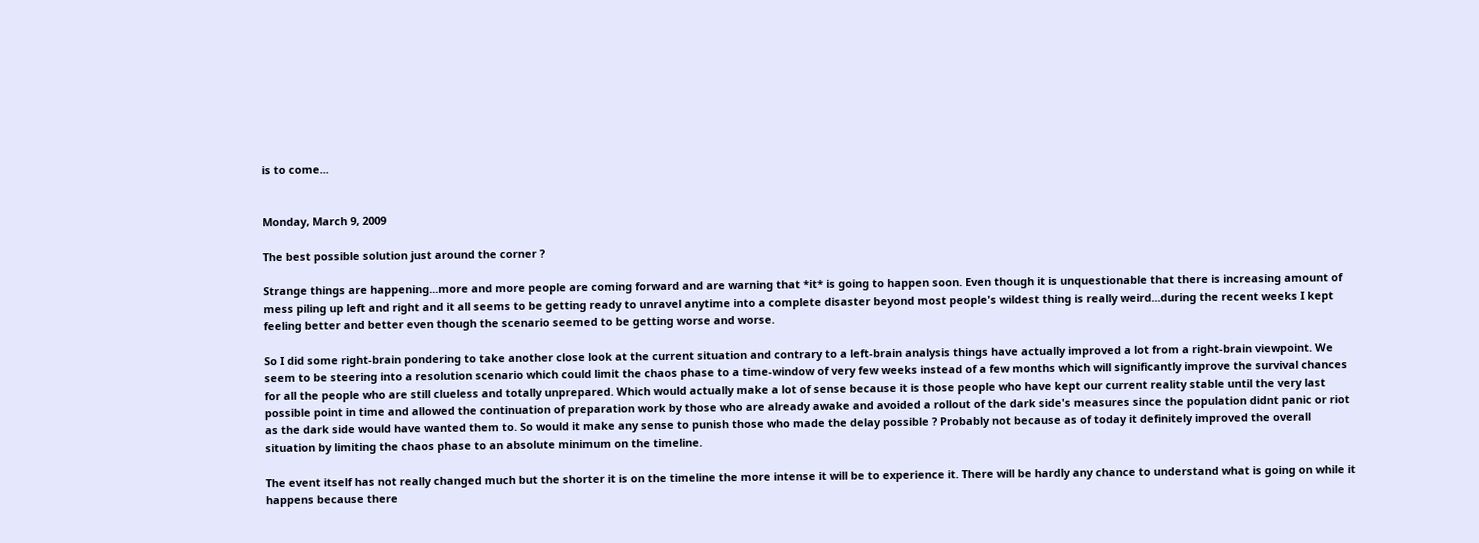is to come...


Monday, March 9, 2009

The best possible solution just around the corner ?

Strange things are happening...more and more people are coming forward and are warning that *it* is going to happen soon. Even though it is unquestionable that there is increasing amount of mess piling up left and right and it all seems to be getting ready to unravel anytime into a complete disaster beyond most people's wildest thing is really weird...during the recent weeks I kept feeling better and better even though the scenario seemed to be getting worse and worse.

So I did some right-brain pondering to take another close look at the current situation and contrary to a left-brain analysis things have actually improved a lot from a right-brain viewpoint. We seem to be steering into a resolution scenario which could limit the chaos phase to a time-window of very few weeks instead of a few months which will significantly improve the survival chances for all the people who are still clueless and totally unprepared. Which would actually make a lot of sense because it is those people who have kept our current reality stable until the very last possible point in time and allowed the continuation of preparation work by those who are already awake and avoided a rollout of the dark side's measures since the population didnt panic or riot as the dark side would have wanted them to. So would it make any sense to punish those who made the delay possible ? Probably not because as of today it definitely improved the overall situation by limiting the chaos phase to an absolute minimum on the timeline.

The event itself has not really changed much but the shorter it is on the timeline the more intense it will be to experience it. There will be hardly any chance to understand what is going on while it happens because there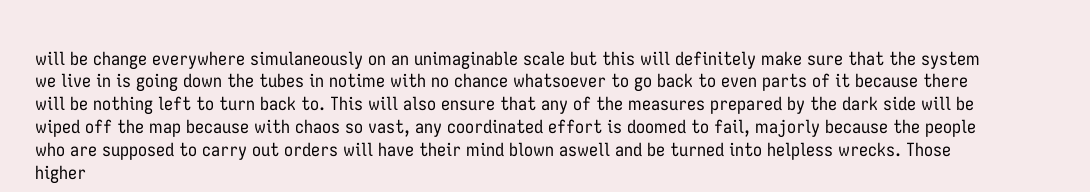will be change everywhere simulaneously on an unimaginable scale but this will definitely make sure that the system we live in is going down the tubes in notime with no chance whatsoever to go back to even parts of it because there will be nothing left to turn back to. This will also ensure that any of the measures prepared by the dark side will be wiped off the map because with chaos so vast, any coordinated effort is doomed to fail, majorly because the people who are supposed to carry out orders will have their mind blown aswell and be turned into helpless wrecks. Those higher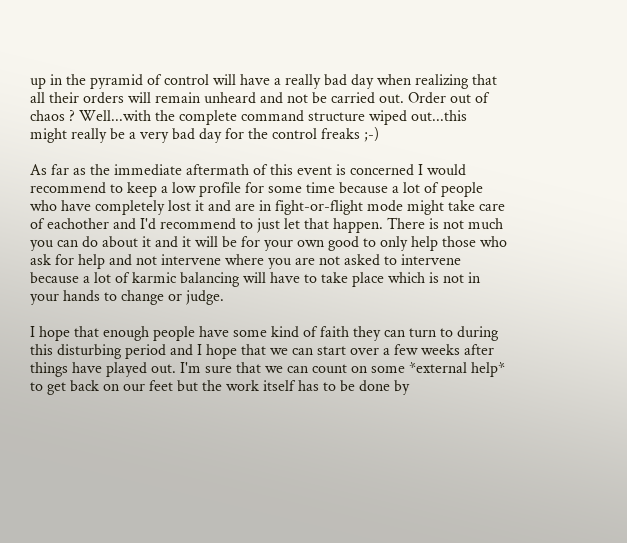up in the pyramid of control will have a really bad day when realizing that all their orders will remain unheard and not be carried out. Order out of chaos ? Well...with the complete command structure wiped out...this might really be a very bad day for the control freaks ;-)

As far as the immediate aftermath of this event is concerned I would recommend to keep a low profile for some time because a lot of people who have completely lost it and are in fight-or-flight mode might take care of eachother and I'd recommend to just let that happen. There is not much you can do about it and it will be for your own good to only help those who ask for help and not intervene where you are not asked to intervene because a lot of karmic balancing will have to take place which is not in your hands to change or judge.

I hope that enough people have some kind of faith they can turn to during this disturbing period and I hope that we can start over a few weeks after things have played out. I'm sure that we can count on some *external help* to get back on our feet but the work itself has to be done by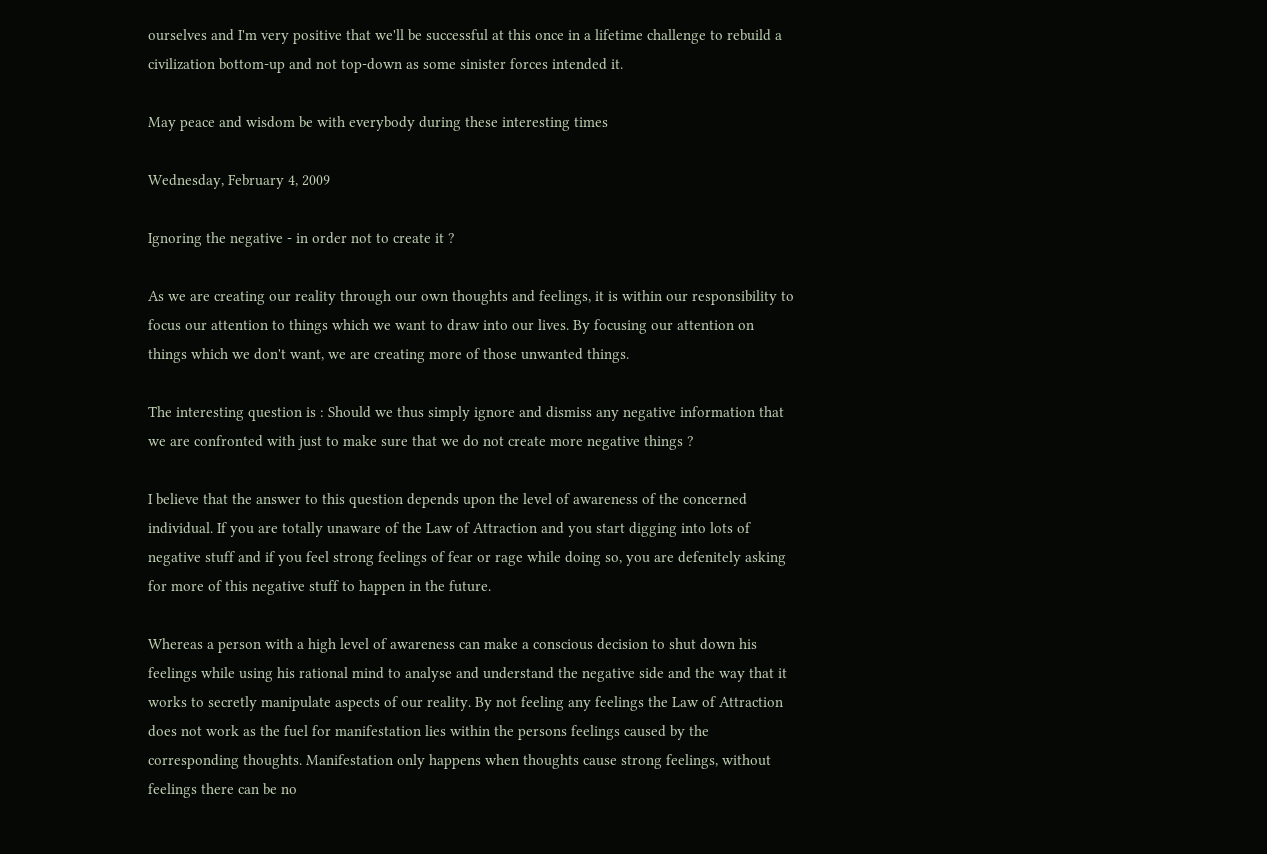ourselves and I'm very positive that we'll be successful at this once in a lifetime challenge to rebuild a civilization bottom-up and not top-down as some sinister forces intended it.

May peace and wisdom be with everybody during these interesting times

Wednesday, February 4, 2009

Ignoring the negative - in order not to create it ?

As we are creating our reality through our own thoughts and feelings, it is within our responsibility to focus our attention to things which we want to draw into our lives. By focusing our attention on things which we don't want, we are creating more of those unwanted things.

The interesting question is : Should we thus simply ignore and dismiss any negative information that we are confronted with just to make sure that we do not create more negative things ?

I believe that the answer to this question depends upon the level of awareness of the concerned individual. If you are totally unaware of the Law of Attraction and you start digging into lots of negative stuff and if you feel strong feelings of fear or rage while doing so, you are defenitely asking for more of this negative stuff to happen in the future.

Whereas a person with a high level of awareness can make a conscious decision to shut down his feelings while using his rational mind to analyse and understand the negative side and the way that it works to secretly manipulate aspects of our reality. By not feeling any feelings the Law of Attraction does not work as the fuel for manifestation lies within the persons feelings caused by the corresponding thoughts. Manifestation only happens when thoughts cause strong feelings, without feelings there can be no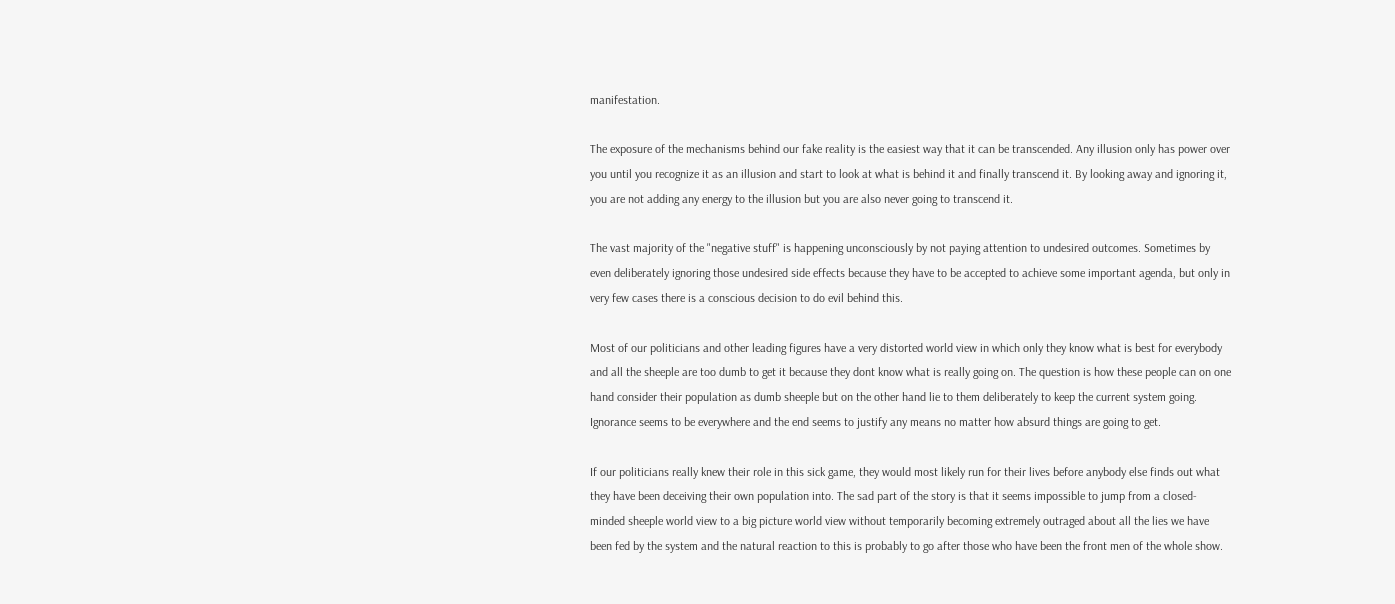manifestation.

The exposure of the mechanisms behind our fake reality is the easiest way that it can be transcended. Any illusion only has power over you until you recognize it as an illusion and start to look at what is behind it and finally transcend it. By looking away and ignoring it, you are not adding any energy to the illusion but you are also never going to transcend it.

The vast majority of the "negative stuff" is happening unconsciously by not paying attention to undesired outcomes. Sometimes by even deliberately ignoring those undesired side effects because they have to be accepted to achieve some important agenda, but only in very few cases there is a conscious decision to do evil behind this.

Most of our politicians and other leading figures have a very distorted world view in which only they know what is best for everybody and all the sheeple are too dumb to get it because they dont know what is really going on. The question is how these people can on one hand consider their population as dumb sheeple but on the other hand lie to them deliberately to keep the current system going. Ignorance seems to be everywhere and the end seems to justify any means no matter how absurd things are going to get.

If our politicians really knew their role in this sick game, they would most likely run for their lives before anybody else finds out what they have been deceiving their own population into. The sad part of the story is that it seems impossible to jump from a closed-minded sheeple world view to a big picture world view without temporarily becoming extremely outraged about all the lies we have been fed by the system and the natural reaction to this is probably to go after those who have been the front men of the whole show.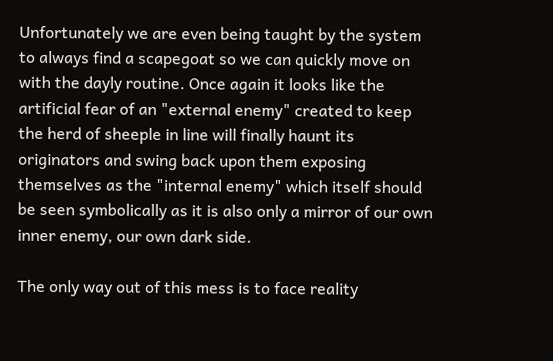Unfortunately we are even being taught by the system to always find a scapegoat so we can quickly move on with the dayly routine. Once again it looks like the artificial fear of an "external enemy" created to keep the herd of sheeple in line will finally haunt its originators and swing back upon them exposing themselves as the "internal enemy" which itself should be seen symbolically as it is also only a mirror of our own inner enemy, our own dark side.

The only way out of this mess is to face reality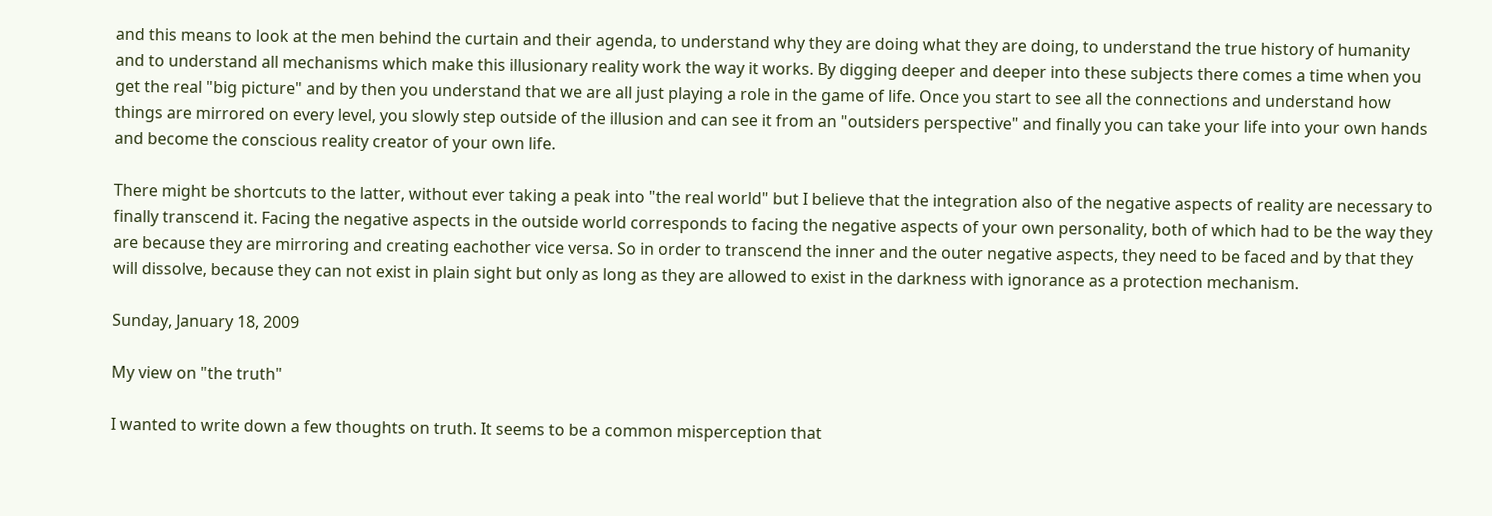and this means to look at the men behind the curtain and their agenda, to understand why they are doing what they are doing, to understand the true history of humanity and to understand all mechanisms which make this illusionary reality work the way it works. By digging deeper and deeper into these subjects there comes a time when you get the real "big picture" and by then you understand that we are all just playing a role in the game of life. Once you start to see all the connections and understand how things are mirrored on every level, you slowly step outside of the illusion and can see it from an "outsiders perspective" and finally you can take your life into your own hands and become the conscious reality creator of your own life.

There might be shortcuts to the latter, without ever taking a peak into "the real world" but I believe that the integration also of the negative aspects of reality are necessary to finally transcend it. Facing the negative aspects in the outside world corresponds to facing the negative aspects of your own personality, both of which had to be the way they are because they are mirroring and creating eachother vice versa. So in order to transcend the inner and the outer negative aspects, they need to be faced and by that they will dissolve, because they can not exist in plain sight but only as long as they are allowed to exist in the darkness with ignorance as a protection mechanism.

Sunday, January 18, 2009

My view on "the truth"

I wanted to write down a few thoughts on truth. It seems to be a common misperception that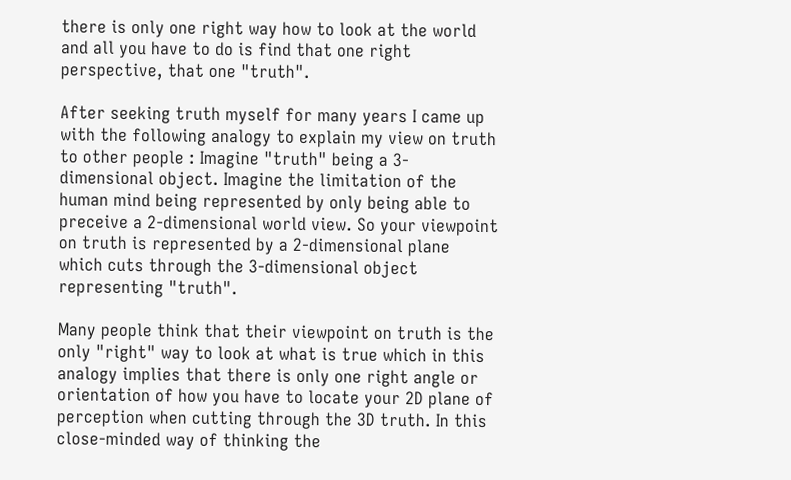there is only one right way how to look at the world and all you have to do is find that one right perspective, that one "truth".

After seeking truth myself for many years I came up with the following analogy to explain my view on truth to other people : Imagine "truth" being a 3-dimensional object. Imagine the limitation of the human mind being represented by only being able to preceive a 2-dimensional world view. So your viewpoint on truth is represented by a 2-dimensional plane which cuts through the 3-dimensional object representing "truth".

Many people think that their viewpoint on truth is the only "right" way to look at what is true which in this analogy implies that there is only one right angle or orientation of how you have to locate your 2D plane of perception when cutting through the 3D truth. In this close-minded way of thinking the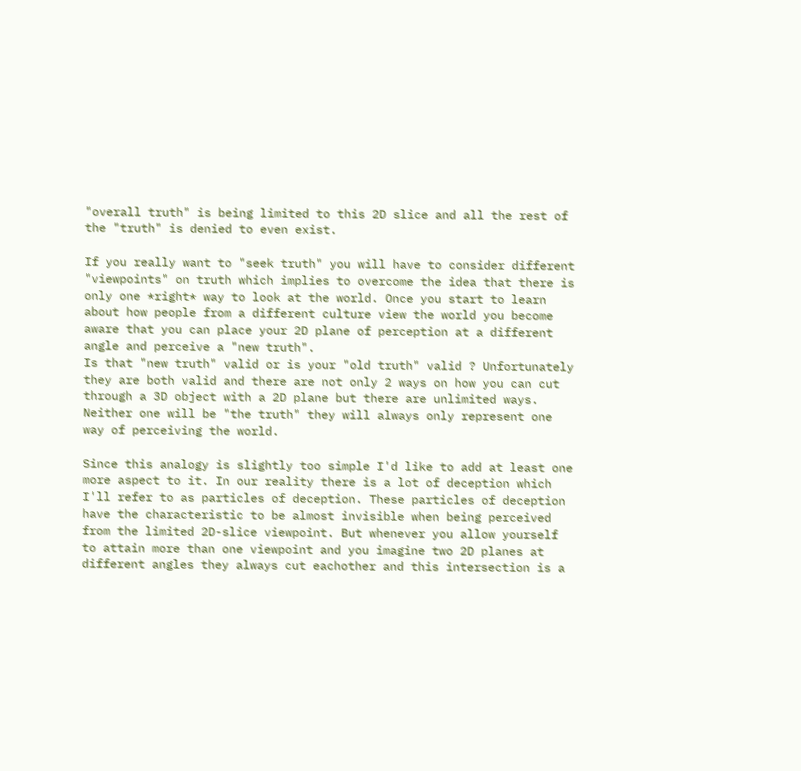"overall truth" is being limited to this 2D slice and all the rest of the "truth" is denied to even exist.

If you really want to "seek truth" you will have to consider different "viewpoints" on truth which implies to overcome the idea that there is only one *right* way to look at the world. Once you start to learn about how people from a different culture view the world you become aware that you can place your 2D plane of perception at a different angle and perceive a "new truth".
Is that "new truth" valid or is your "old truth" valid ? Unfortunately they are both valid and there are not only 2 ways on how you can cut through a 3D object with a 2D plane but there are unlimited ways. Neither one will be "the truth" they will always only represent one way of perceiving the world.

Since this analogy is slightly too simple I'd like to add at least one more aspect to it. In our reality there is a lot of deception which I'll refer to as particles of deception. These particles of deception have the characteristic to be almost invisible when being perceived from the limited 2D-slice viewpoint. But whenever you allow yourself to attain more than one viewpoint and you imagine two 2D planes at different angles they always cut eachother and this intersection is a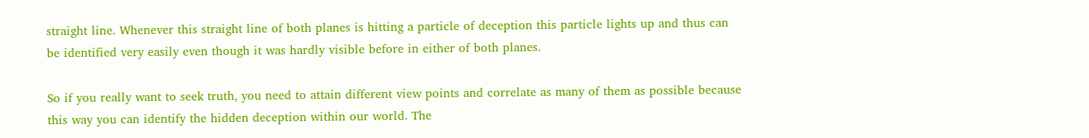straight line. Whenever this straight line of both planes is hitting a particle of deception this particle lights up and thus can be identified very easily even though it was hardly visible before in either of both planes.

So if you really want to seek truth, you need to attain different view points and correlate as many of them as possible because this way you can identify the hidden deception within our world. The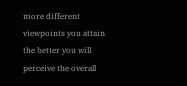more different viewpoints you attain the better you will perceive the overall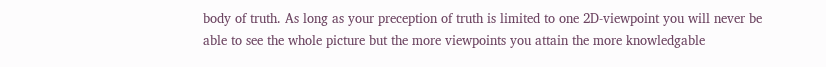body of truth. As long as your preception of truth is limited to one 2D-viewpoint you will never be able to see the whole picture but the more viewpoints you attain the more knowledgable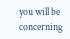you will be concerning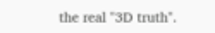the real "3D truth".